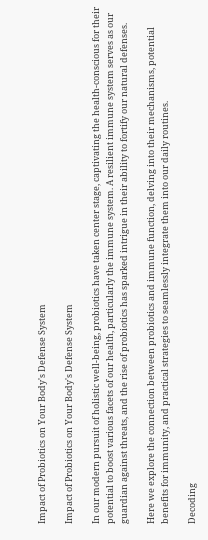Impact of Probiotics on Your Body's Defense System

Impact of Probiotics on Your Body's Defense System

In our modern pursuit of holistic well-being, probiotics have taken center stage, captivating the health-conscious for their potential to boost various facets of our health, particularly the immune system. A resilient immune system serves as our guardian against threats, and the rise of probiotics has sparked intrigue in their ability to fortify our natural defenses.

Here we explore the connection between probiotics and immune function, delving into their mechanisms, potential benefits for immunity, and practical strategies to seamlessly integrate them into our daily routines.

Decoding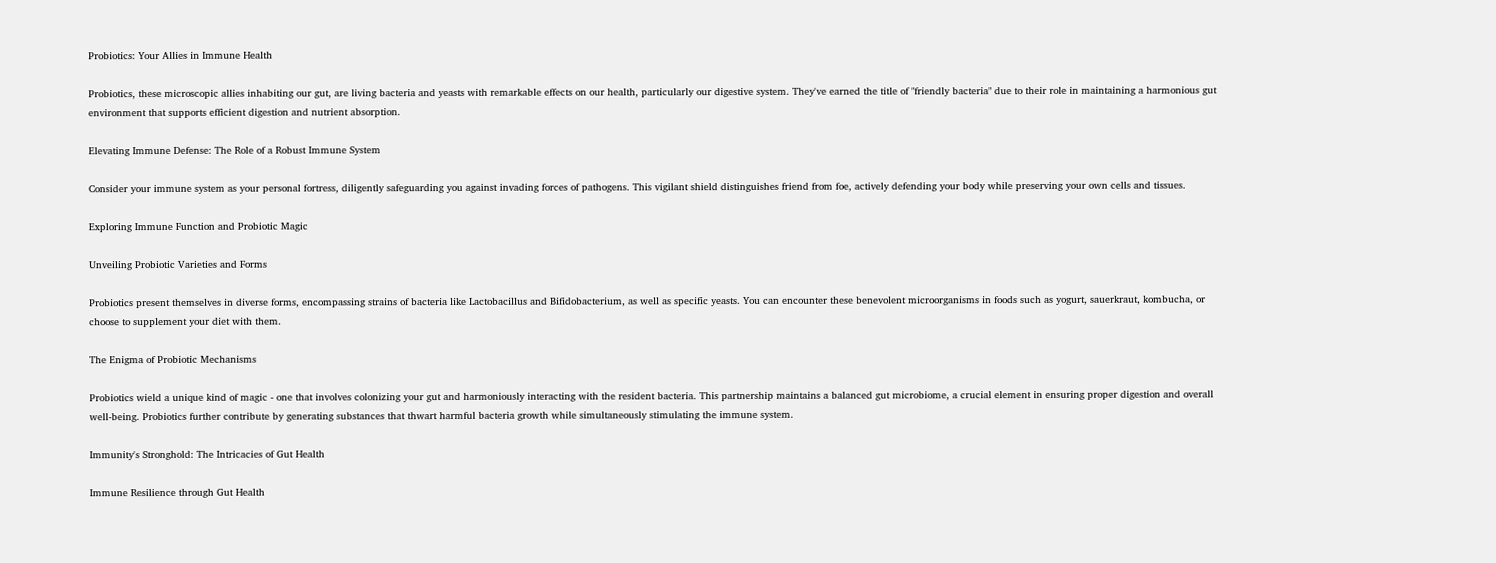Probiotics: Your Allies in Immune Health

Probiotics, these microscopic allies inhabiting our gut, are living bacteria and yeasts with remarkable effects on our health, particularly our digestive system. They've earned the title of "friendly bacteria" due to their role in maintaining a harmonious gut environment that supports efficient digestion and nutrient absorption.

Elevating Immune Defense: The Role of a Robust Immune System

Consider your immune system as your personal fortress, diligently safeguarding you against invading forces of pathogens. This vigilant shield distinguishes friend from foe, actively defending your body while preserving your own cells and tissues.

Exploring Immune Function and Probiotic Magic

Unveiling Probiotic Varieties and Forms

Probiotics present themselves in diverse forms, encompassing strains of bacteria like Lactobacillus and Bifidobacterium, as well as specific yeasts. You can encounter these benevolent microorganisms in foods such as yogurt, sauerkraut, kombucha, or choose to supplement your diet with them.

The Enigma of Probiotic Mechanisms

Probiotics wield a unique kind of magic - one that involves colonizing your gut and harmoniously interacting with the resident bacteria. This partnership maintains a balanced gut microbiome, a crucial element in ensuring proper digestion and overall well-being. Probiotics further contribute by generating substances that thwart harmful bacteria growth while simultaneously stimulating the immune system.

Immunity's Stronghold: The Intricacies of Gut Health

Immune Resilience through Gut Health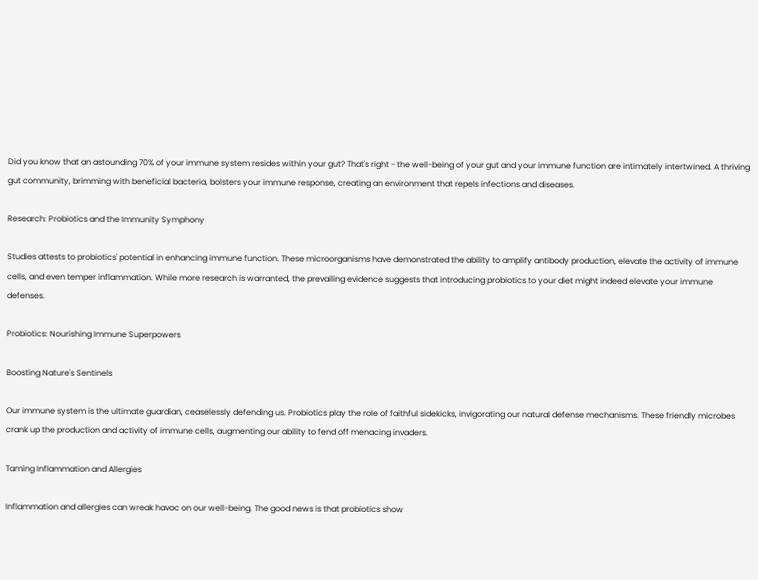Did you know that an astounding 70% of your immune system resides within your gut? That's right - the well-being of your gut and your immune function are intimately intertwined. A thriving gut community, brimming with beneficial bacteria, bolsters your immune response, creating an environment that repels infections and diseases.

Research: Probiotics and the Immunity Symphony

Studies attests to probiotics' potential in enhancing immune function. These microorganisms have demonstrated the ability to amplify antibody production, elevate the activity of immune cells, and even temper inflammation. While more research is warranted, the prevailing evidence suggests that introducing probiotics to your diet might indeed elevate your immune defenses.

Probiotics: Nourishing Immune Superpowers

Boosting Nature's Sentinels

Our immune system is the ultimate guardian, ceaselessly defending us. Probiotics play the role of faithful sidekicks, invigorating our natural defense mechanisms. These friendly microbes crank up the production and activity of immune cells, augmenting our ability to fend off menacing invaders.

Taming Inflammation and Allergies

Inflammation and allergies can wreak havoc on our well-being. The good news is that probiotics show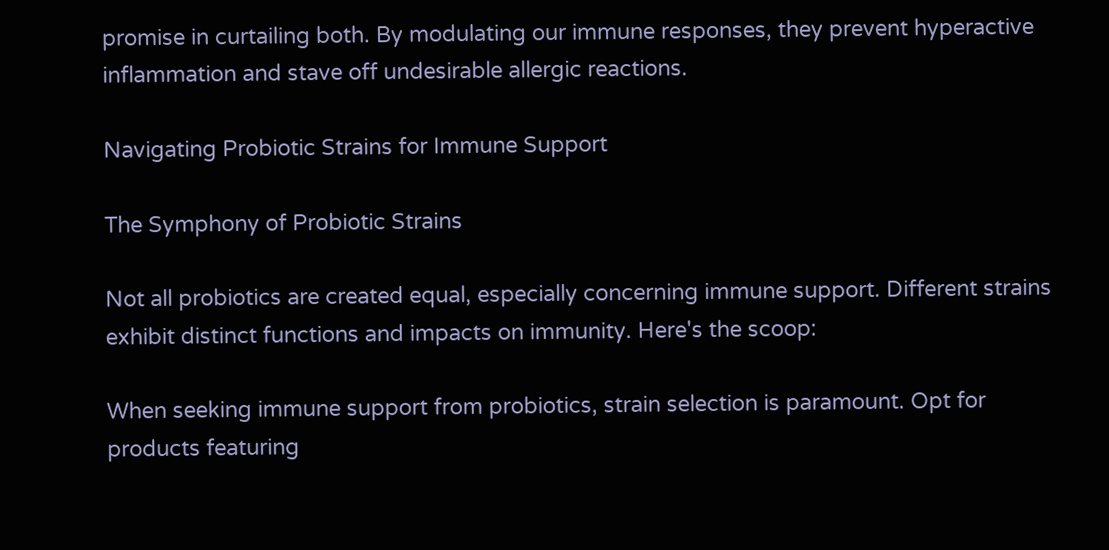promise in curtailing both. By modulating our immune responses, they prevent hyperactive inflammation and stave off undesirable allergic reactions.

Navigating Probiotic Strains for Immune Support

The Symphony of Probiotic Strains

Not all probiotics are created equal, especially concerning immune support. Different strains exhibit distinct functions and impacts on immunity. Here's the scoop:

When seeking immune support from probiotics, strain selection is paramount. Opt for products featuring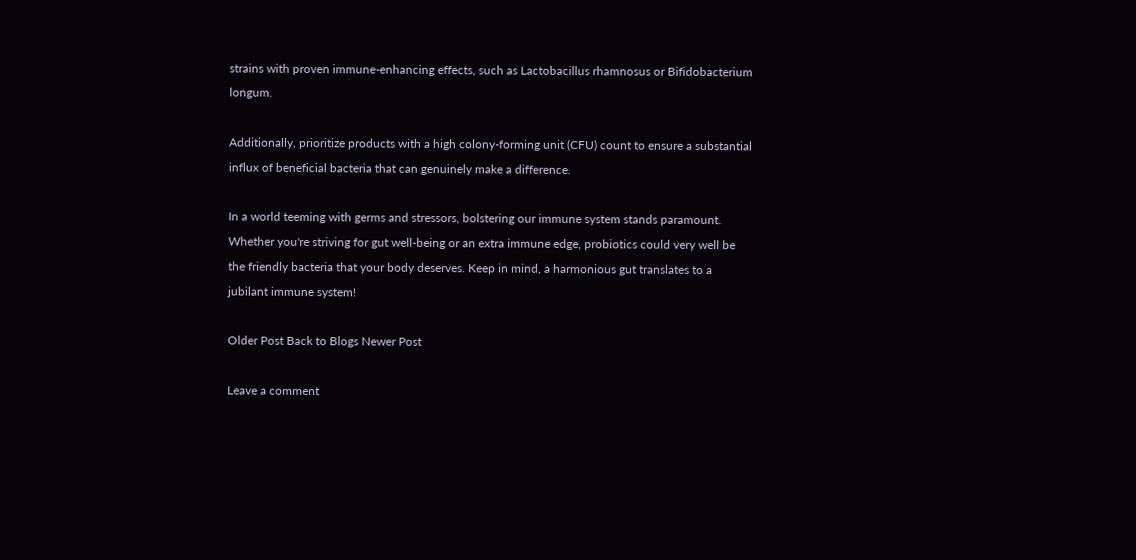strains with proven immune-enhancing effects, such as Lactobacillus rhamnosus or Bifidobacterium longum.

Additionally, prioritize products with a high colony-forming unit (CFU) count to ensure a substantial influx of beneficial bacteria that can genuinely make a difference.

In a world teeming with germs and stressors, bolstering our immune system stands paramount. Whether you're striving for gut well-being or an extra immune edge, probiotics could very well be the friendly bacteria that your body deserves. Keep in mind, a harmonious gut translates to a jubilant immune system!

Older Post Back to Blogs Newer Post

Leave a comment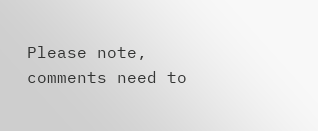Please note, comments need to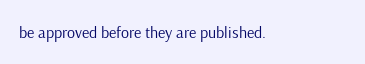be approved before they are published.